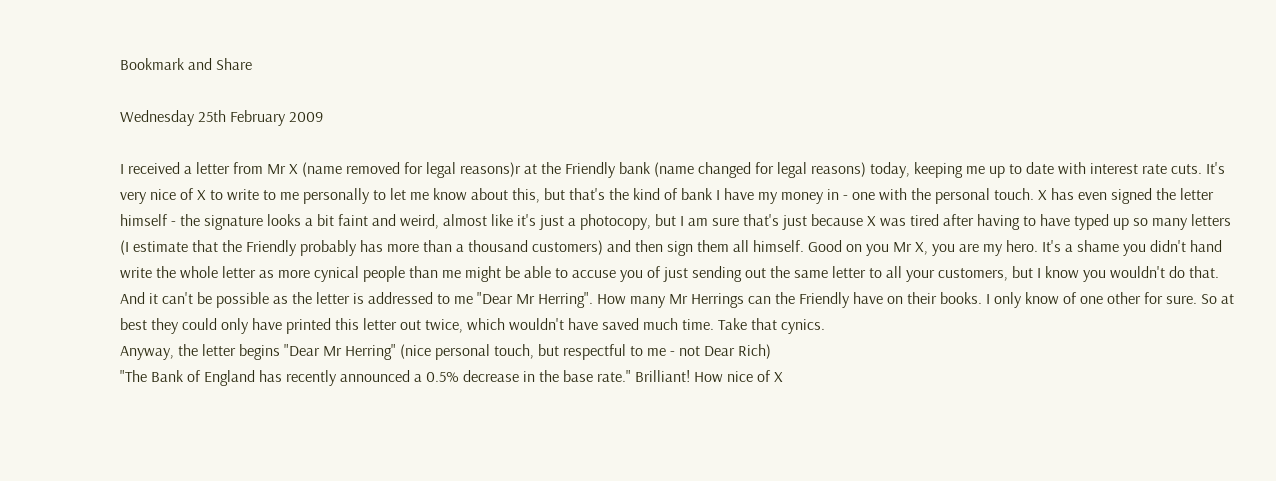Bookmark and Share

Wednesday 25th February 2009

I received a letter from Mr X (name removed for legal reasons)r at the Friendly bank (name changed for legal reasons) today, keeping me up to date with interest rate cuts. It's very nice of X to write to me personally to let me know about this, but that's the kind of bank I have my money in - one with the personal touch. X has even signed the letter himself - the signature looks a bit faint and weird, almost like it's just a photocopy, but I am sure that's just because X was tired after having to have typed up so many letters (I estimate that the Friendly probably has more than a thousand customers) and then sign them all himself. Good on you Mr X, you are my hero. It's a shame you didn't hand write the whole letter as more cynical people than me might be able to accuse you of just sending out the same letter to all your customers, but I know you wouldn't do that. And it can't be possible as the letter is addressed to me "Dear Mr Herring". How many Mr Herrings can the Friendly have on their books. I only know of one other for sure. So at best they could only have printed this letter out twice, which wouldn't have saved much time. Take that cynics.
Anyway, the letter begins "Dear Mr Herring" (nice personal touch, but respectful to me - not Dear Rich)
"The Bank of England has recently announced a 0.5% decrease in the base rate." Brilliant! How nice of X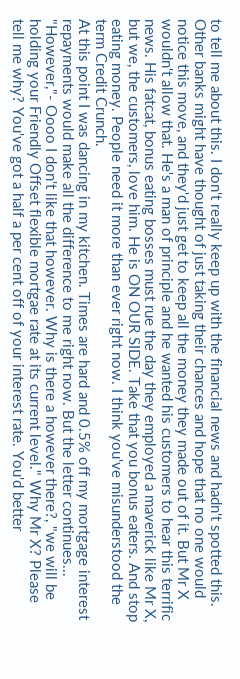to tell me about this. I don't really keep up with the financial news and hadn't spotted this. Other banks might have thought of just taking their chances and hope that no one would notice this move, and they'd just get to keep all the money they made out of it. But Mr X wouldn't allow that. He's a man of principle and he wanted his customers to hear this terrific news. His fatcat, bonus eating bosses must rue the day they employed a maverick like Mr X, but we, the customers, love him. He is ON OUR SIDE. Take that you bonus eaters. And stop eating money. People need it more than ever right now. I think you've misunderstood the term Credit Crunch.
At this point I was dancing in my kitchen. Times are hard and 0.5% off my mortgage interest repayments would make all the difference to me right now. But the letter continues...
"However,"- Oooo I don't like that however. Why is there a however there?, "we will be holding your Friendly Offset flexible mortgae rate at its current level." Why Mr X? Please tell me why? You've got a half a per cent off of your interest rate. You'd better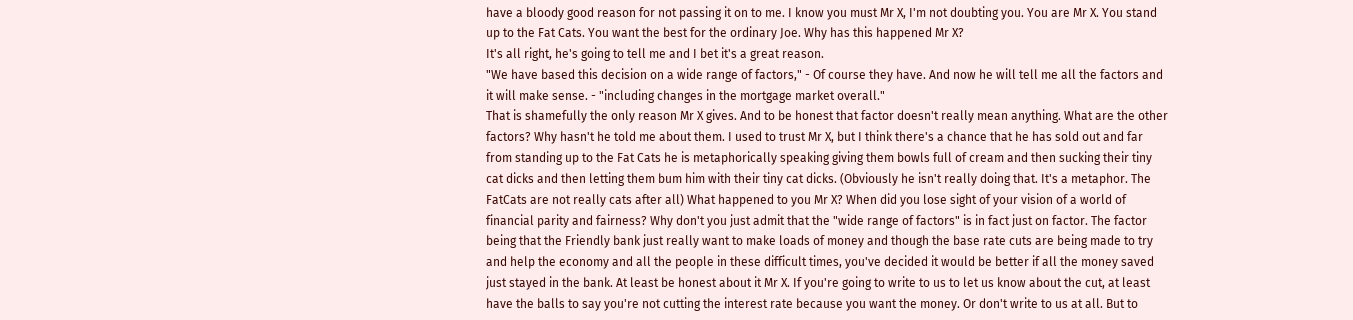have a bloody good reason for not passing it on to me. I know you must Mr X, I'm not doubting you. You are Mr X. You stand up to the Fat Cats. You want the best for the ordinary Joe. Why has this happened Mr X?
It's all right, he's going to tell me and I bet it's a great reason.
"We have based this decision on a wide range of factors," - Of course they have. And now he will tell me all the factors and it will make sense. - "including changes in the mortgage market overall."
That is shamefully the only reason Mr X gives. And to be honest that factor doesn't really mean anything. What are the other factors? Why hasn't he told me about them. I used to trust Mr X, but I think there's a chance that he has sold out and far from standing up to the Fat Cats he is metaphorically speaking giving them bowls full of cream and then sucking their tiny cat dicks and then letting them bum him with their tiny cat dicks. (Obviously he isn't really doing that. It's a metaphor. The FatCats are not really cats after all) What happened to you Mr X? When did you lose sight of your vision of a world of financial parity and fairness? Why don't you just admit that the "wide range of factors" is in fact just on factor. The factor being that the Friendly bank just really want to make loads of money and though the base rate cuts are being made to try and help the economy and all the people in these difficult times, you've decided it would be better if all the money saved just stayed in the bank. At least be honest about it Mr X. If you're going to write to us to let us know about the cut, at least have the balls to say you're not cutting the interest rate because you want the money. Or don't write to us at all. But to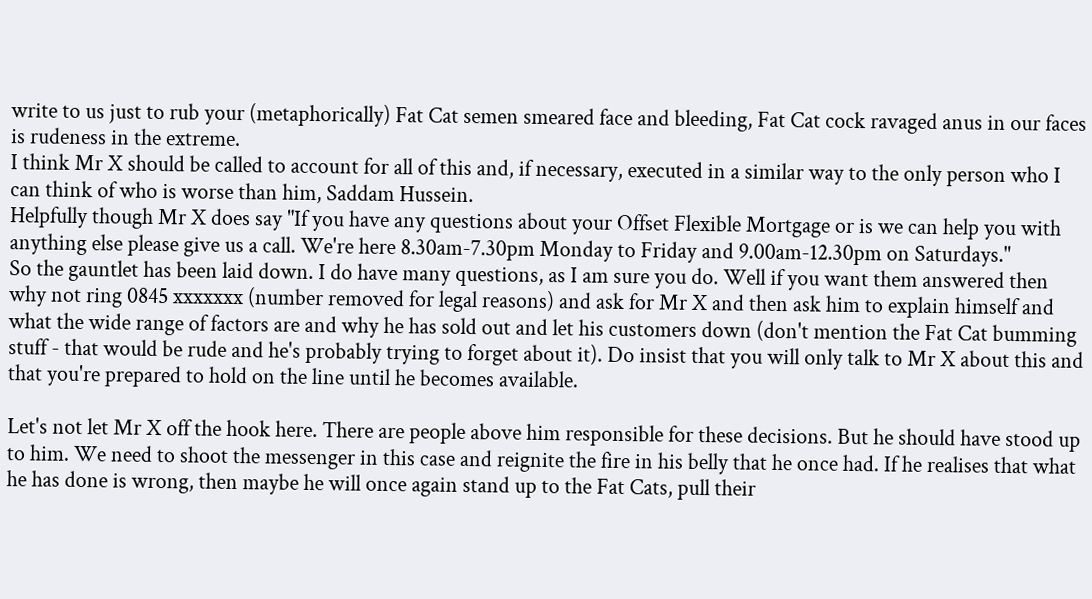write to us just to rub your (metaphorically) Fat Cat semen smeared face and bleeding, Fat Cat cock ravaged anus in our faces is rudeness in the extreme.
I think Mr X should be called to account for all of this and, if necessary, executed in a similar way to the only person who I can think of who is worse than him, Saddam Hussein.
Helpfully though Mr X does say "If you have any questions about your Offset Flexible Mortgage or is we can help you with anything else please give us a call. We're here 8.30am-7.30pm Monday to Friday and 9.00am-12.30pm on Saturdays."
So the gauntlet has been laid down. I do have many questions, as I am sure you do. Well if you want them answered then why not ring 0845 xxxxxxx (number removed for legal reasons) and ask for Mr X and then ask him to explain himself and what the wide range of factors are and why he has sold out and let his customers down (don't mention the Fat Cat bumming stuff - that would be rude and he's probably trying to forget about it). Do insist that you will only talk to Mr X about this and that you're prepared to hold on the line until he becomes available.

Let's not let Mr X off the hook here. There are people above him responsible for these decisions. But he should have stood up to him. We need to shoot the messenger in this case and reignite the fire in his belly that he once had. If he realises that what he has done is wrong, then maybe he will once again stand up to the Fat Cats, pull their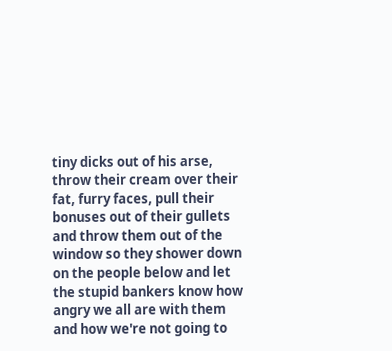tiny dicks out of his arse, throw their cream over their fat, furry faces, pull their bonuses out of their gullets and throw them out of the window so they shower down on the people below and let the stupid bankers know how angry we all are with them and how we're not going to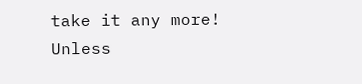take it any more!
Unless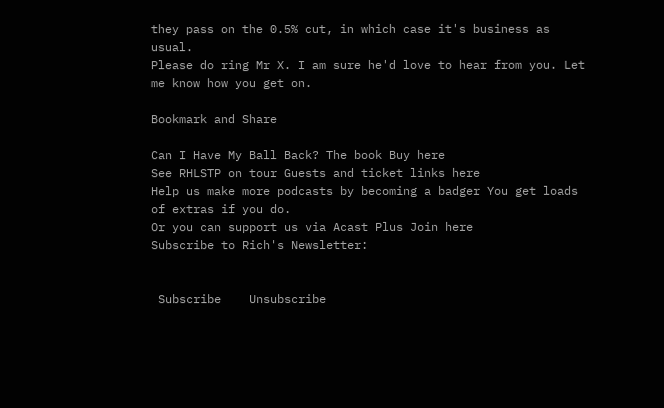they pass on the 0.5% cut, in which case it's business as usual.
Please do ring Mr X. I am sure he'd love to hear from you. Let me know how you get on.

Bookmark and Share

Can I Have My Ball Back? The book Buy here
See RHLSTP on tour Guests and ticket links here
Help us make more podcasts by becoming a badger You get loads of extras if you do.
Or you can support us via Acast Plus Join here
Subscribe to Rich's Newsletter:


 Subscribe    Unsubscribe